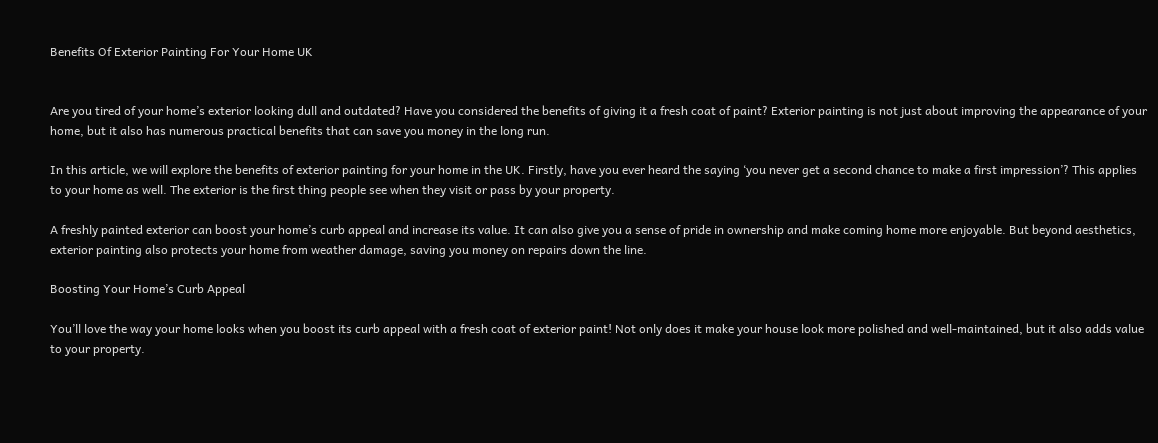Benefits Of Exterior Painting For Your Home UK


Are you tired of your home’s exterior looking dull and outdated? Have you considered the benefits of giving it a fresh coat of paint? Exterior painting is not just about improving the appearance of your home, but it also has numerous practical benefits that can save you money in the long run.

In this article, we will explore the benefits of exterior painting for your home in the UK. Firstly, have you ever heard the saying ‘you never get a second chance to make a first impression’? This applies to your home as well. The exterior is the first thing people see when they visit or pass by your property.

A freshly painted exterior can boost your home’s curb appeal and increase its value. It can also give you a sense of pride in ownership and make coming home more enjoyable. But beyond aesthetics, exterior painting also protects your home from weather damage, saving you money on repairs down the line.

Boosting Your Home’s Curb Appeal

You’ll love the way your home looks when you boost its curb appeal with a fresh coat of exterior paint! Not only does it make your house look more polished and well-maintained, but it also adds value to your property.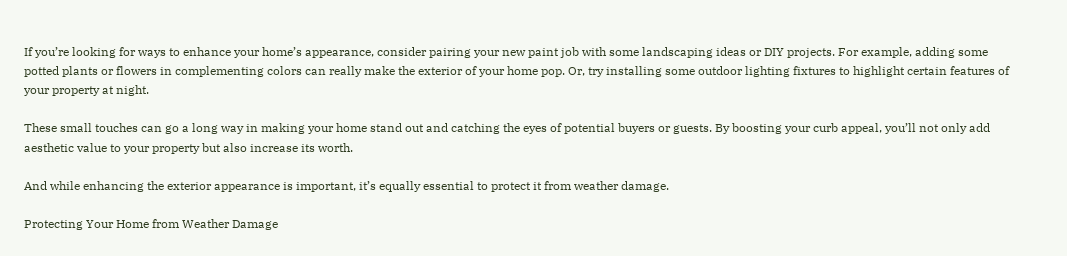If you’re looking for ways to enhance your home’s appearance, consider pairing your new paint job with some landscaping ideas or DIY projects. For example, adding some potted plants or flowers in complementing colors can really make the exterior of your home pop. Or, try installing some outdoor lighting fixtures to highlight certain features of your property at night.

These small touches can go a long way in making your home stand out and catching the eyes of potential buyers or guests. By boosting your curb appeal, you’ll not only add aesthetic value to your property but also increase its worth.

And while enhancing the exterior appearance is important, it’s equally essential to protect it from weather damage.

Protecting Your Home from Weather Damage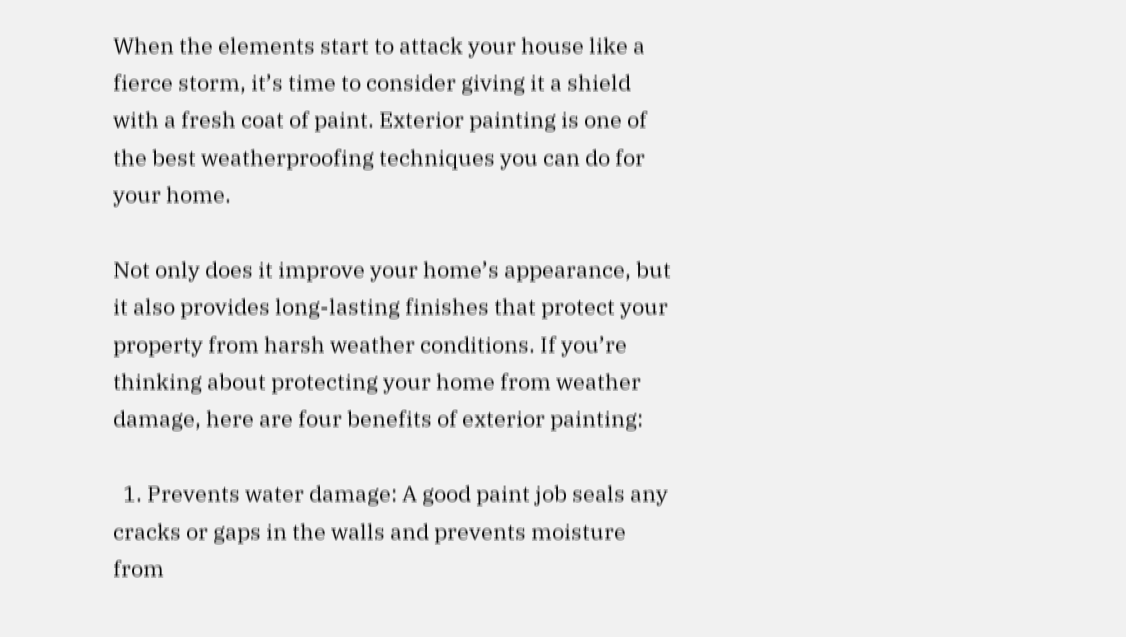When the elements start to attack your house like a fierce storm, it’s time to consider giving it a shield with a fresh coat of paint. Exterior painting is one of the best weatherproofing techniques you can do for your home.

Not only does it improve your home’s appearance, but it also provides long-lasting finishes that protect your property from harsh weather conditions. If you’re thinking about protecting your home from weather damage, here are four benefits of exterior painting:

  1. Prevents water damage: A good paint job seals any cracks or gaps in the walls and prevents moisture from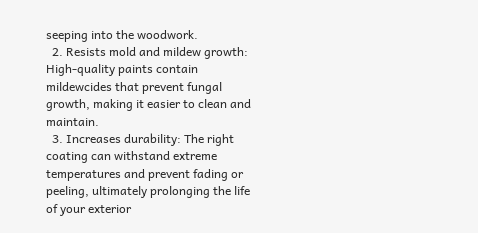seeping into the woodwork.
  2. Resists mold and mildew growth: High-quality paints contain mildewcides that prevent fungal growth, making it easier to clean and maintain.
  3. Increases durability: The right coating can withstand extreme temperatures and prevent fading or peeling, ultimately prolonging the life of your exterior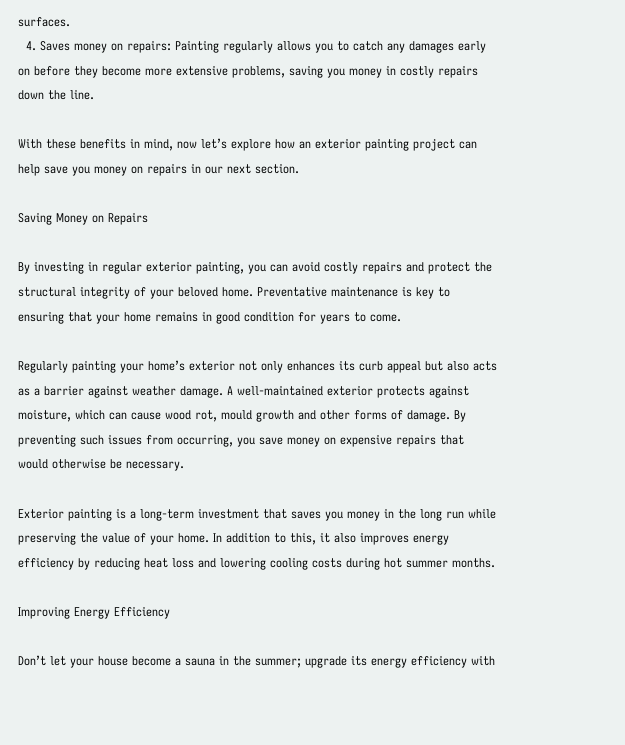surfaces.
  4. Saves money on repairs: Painting regularly allows you to catch any damages early on before they become more extensive problems, saving you money in costly repairs down the line.

With these benefits in mind, now let’s explore how an exterior painting project can help save you money on repairs in our next section.

Saving Money on Repairs

By investing in regular exterior painting, you can avoid costly repairs and protect the structural integrity of your beloved home. Preventative maintenance is key to ensuring that your home remains in good condition for years to come.

Regularly painting your home’s exterior not only enhances its curb appeal but also acts as a barrier against weather damage. A well-maintained exterior protects against moisture, which can cause wood rot, mould growth and other forms of damage. By preventing such issues from occurring, you save money on expensive repairs that would otherwise be necessary.

Exterior painting is a long-term investment that saves you money in the long run while preserving the value of your home. In addition to this, it also improves energy efficiency by reducing heat loss and lowering cooling costs during hot summer months.

Improving Energy Efficiency

Don’t let your house become a sauna in the summer; upgrade its energy efficiency with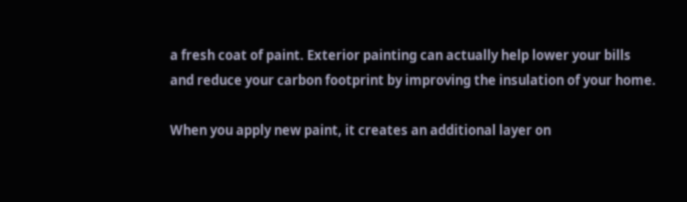a fresh coat of paint. Exterior painting can actually help lower your bills and reduce your carbon footprint by improving the insulation of your home.

When you apply new paint, it creates an additional layer on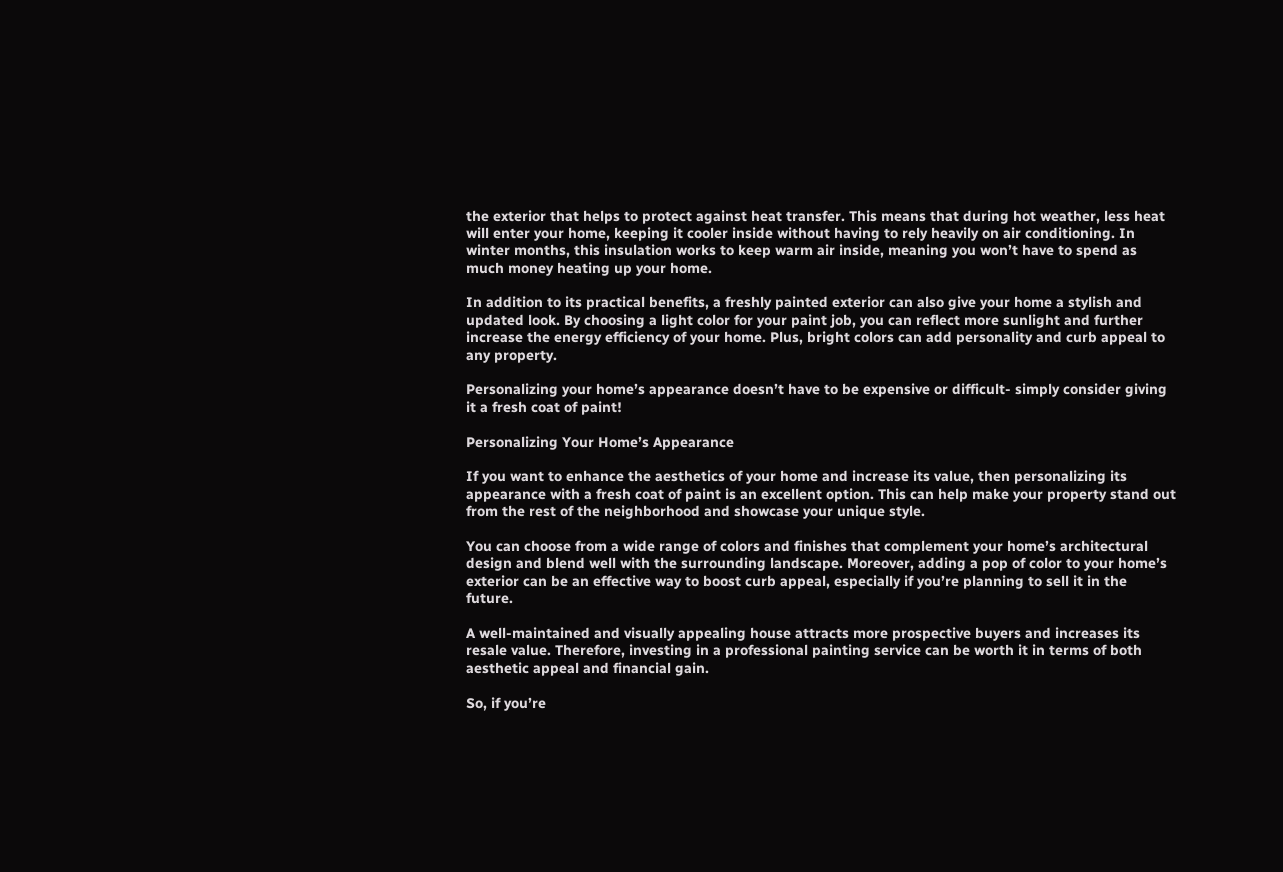the exterior that helps to protect against heat transfer. This means that during hot weather, less heat will enter your home, keeping it cooler inside without having to rely heavily on air conditioning. In winter months, this insulation works to keep warm air inside, meaning you won’t have to spend as much money heating up your home.

In addition to its practical benefits, a freshly painted exterior can also give your home a stylish and updated look. By choosing a light color for your paint job, you can reflect more sunlight and further increase the energy efficiency of your home. Plus, bright colors can add personality and curb appeal to any property.

Personalizing your home’s appearance doesn’t have to be expensive or difficult- simply consider giving it a fresh coat of paint!

Personalizing Your Home’s Appearance

If you want to enhance the aesthetics of your home and increase its value, then personalizing its appearance with a fresh coat of paint is an excellent option. This can help make your property stand out from the rest of the neighborhood and showcase your unique style.

You can choose from a wide range of colors and finishes that complement your home’s architectural design and blend well with the surrounding landscape. Moreover, adding a pop of color to your home’s exterior can be an effective way to boost curb appeal, especially if you’re planning to sell it in the future.

A well-maintained and visually appealing house attracts more prospective buyers and increases its resale value. Therefore, investing in a professional painting service can be worth it in terms of both aesthetic appeal and financial gain.

So, if you’re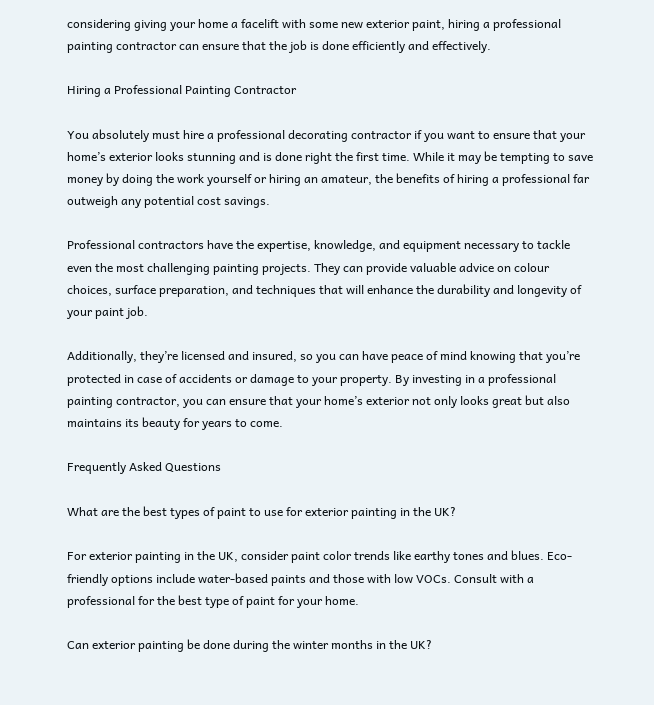considering giving your home a facelift with some new exterior paint, hiring a professional painting contractor can ensure that the job is done efficiently and effectively.

Hiring a Professional Painting Contractor

You absolutely must hire a professional decorating contractor if you want to ensure that your home’s exterior looks stunning and is done right the first time. While it may be tempting to save money by doing the work yourself or hiring an amateur, the benefits of hiring a professional far outweigh any potential cost savings.

Professional contractors have the expertise, knowledge, and equipment necessary to tackle even the most challenging painting projects. They can provide valuable advice on colour choices, surface preparation, and techniques that will enhance the durability and longevity of your paint job.

Additionally, they’re licensed and insured, so you can have peace of mind knowing that you’re protected in case of accidents or damage to your property. By investing in a professional painting contractor, you can ensure that your home’s exterior not only looks great but also maintains its beauty for years to come.

Frequently Asked Questions

What are the best types of paint to use for exterior painting in the UK?

For exterior painting in the UK, consider paint color trends like earthy tones and blues. Eco-friendly options include water-based paints and those with low VOCs. Consult with a professional for the best type of paint for your home.

Can exterior painting be done during the winter months in the UK?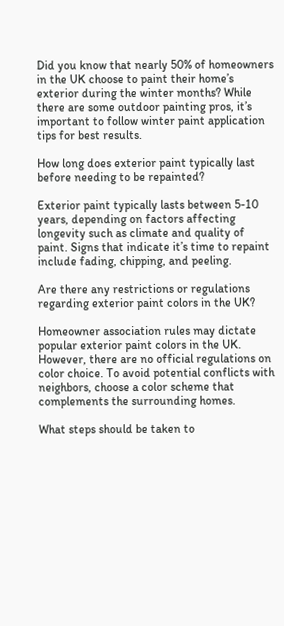Did you know that nearly 50% of homeowners in the UK choose to paint their home’s exterior during the winter months? While there are some outdoor painting pros, it’s important to follow winter paint application tips for best results.

How long does exterior paint typically last before needing to be repainted?

Exterior paint typically lasts between 5-10 years, depending on factors affecting longevity such as climate and quality of paint. Signs that indicate it’s time to repaint include fading, chipping, and peeling.

Are there any restrictions or regulations regarding exterior paint colors in the UK?

Homeowner association rules may dictate popular exterior paint colors in the UK. However, there are no official regulations on color choice. To avoid potential conflicts with neighbors, choose a color scheme that complements the surrounding homes.

What steps should be taken to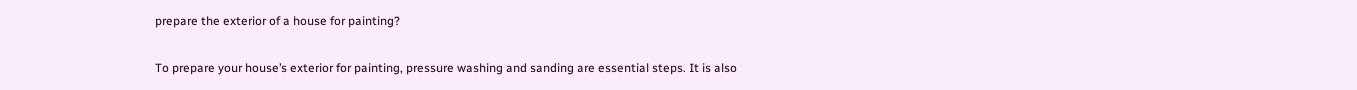prepare the exterior of a house for painting?

To prepare your house’s exterior for painting, pressure washing and sanding are essential steps. It is also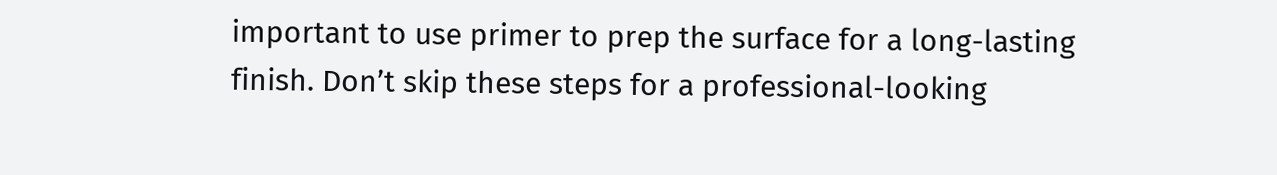important to use primer to prep the surface for a long-lasting finish. Don’t skip these steps for a professional-looking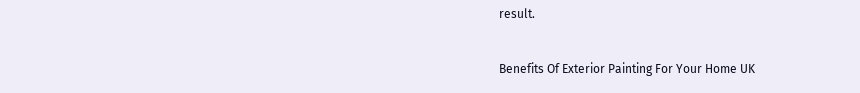result.


Benefits Of Exterior Painting For Your Home UK